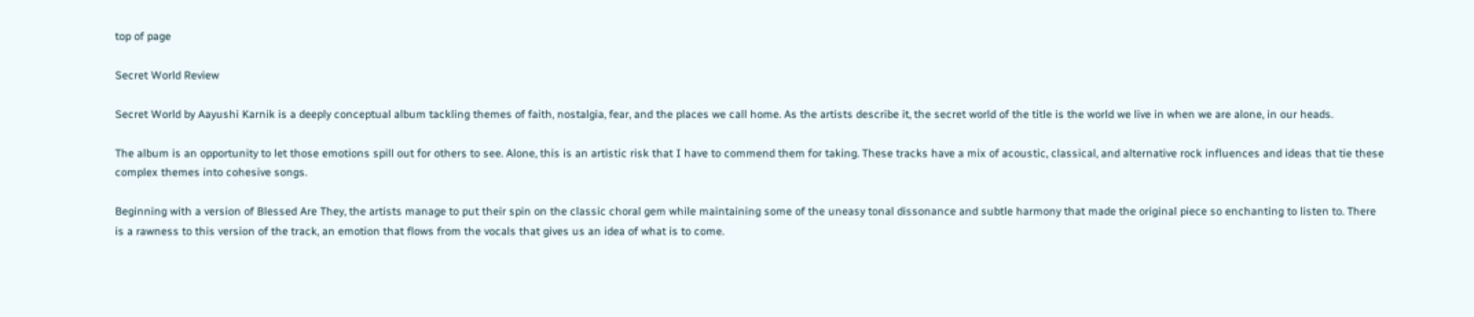top of page

Secret World Review

Secret World by Aayushi Karnik is a deeply conceptual album tackling themes of faith, nostalgia, fear, and the places we call home. As the artists describe it, the secret world of the title is the world we live in when we are alone, in our heads.

The album is an opportunity to let those emotions spill out for others to see. Alone, this is an artistic risk that I have to commend them for taking. These tracks have a mix of acoustic, classical, and alternative rock influences and ideas that tie these complex themes into cohesive songs.

Beginning with a version of Blessed Are They, the artists manage to put their spin on the classic choral gem while maintaining some of the uneasy tonal dissonance and subtle harmony that made the original piece so enchanting to listen to. There is a rawness to this version of the track, an emotion that flows from the vocals that gives us an idea of what is to come.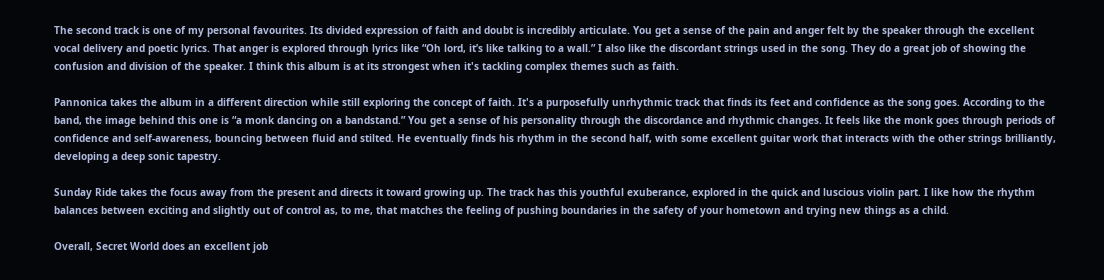The second track is one of my personal favourites. Its divided expression of faith and doubt is incredibly articulate. You get a sense of the pain and anger felt by the speaker through the excellent vocal delivery and poetic lyrics. That anger is explored through lyrics like “Oh lord, it’s like talking to a wall.” I also like the discordant strings used in the song. They do a great job of showing the confusion and division of the speaker. I think this album is at its strongest when it's tackling complex themes such as faith.

Pannonica takes the album in a different direction while still exploring the concept of faith. It's a purposefully unrhythmic track that finds its feet and confidence as the song goes. According to the band, the image behind this one is “a monk dancing on a bandstand.” You get a sense of his personality through the discordance and rhythmic changes. It feels like the monk goes through periods of confidence and self-awareness, bouncing between fluid and stilted. He eventually finds his rhythm in the second half, with some excellent guitar work that interacts with the other strings brilliantly, developing a deep sonic tapestry.

Sunday Ride takes the focus away from the present and directs it toward growing up. The track has this youthful exuberance, explored in the quick and luscious violin part. I like how the rhythm balances between exciting and slightly out of control as, to me, that matches the feeling of pushing boundaries in the safety of your hometown and trying new things as a child.

Overall, Secret World does an excellent job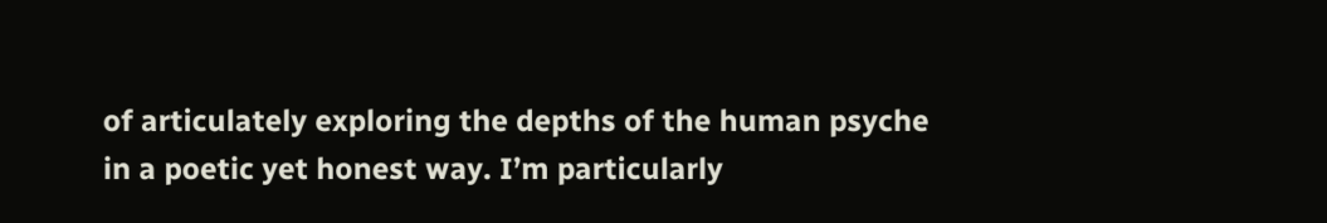of articulately exploring the depths of the human psyche in a poetic yet honest way. I’m particularly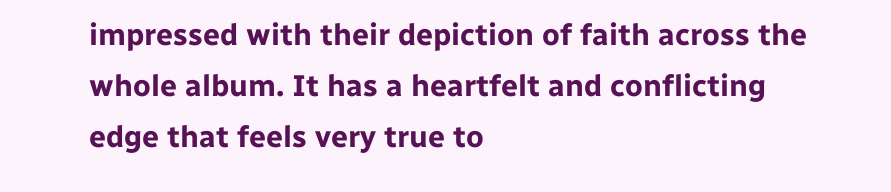impressed with their depiction of faith across the whole album. It has a heartfelt and conflicting edge that feels very true to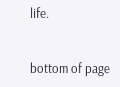life.


bottom of page